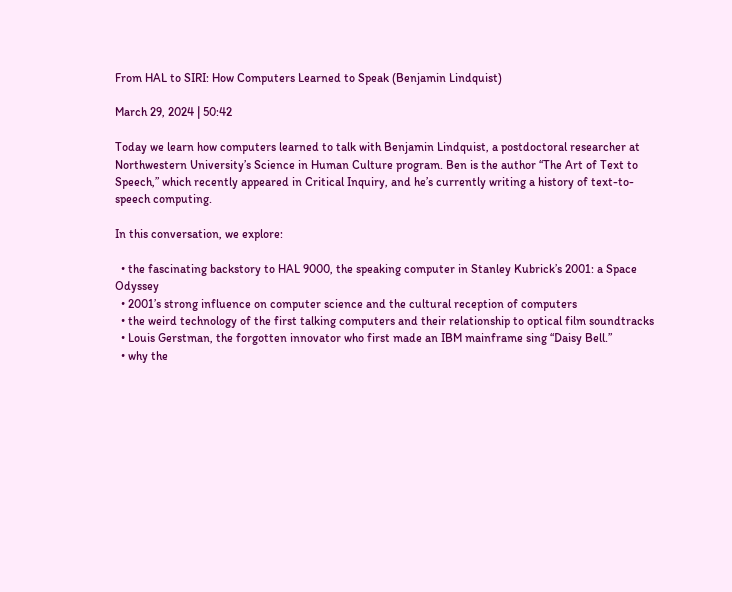From HAL to SIRI: How Computers Learned to Speak (Benjamin Lindquist)

March 29, 2024 | 50:42

Today we learn how computers learned to talk with Benjamin Lindquist, a postdoctoral researcher at Northwestern University’s Science in Human Culture program. Ben is the author “The Art of Text to Speech,” which recently appeared in Critical Inquiry, and he’s currently writing a history of text-to-speech computing.

In this conversation, we explore:

  • the fascinating backstory to HAL 9000, the speaking computer in Stanley Kubrick’s 2001: a Space Odyssey
  • 2001’s strong influence on computer science and the cultural reception of computers
  • the weird technology of the first talking computers and their relationship to optical film soundtracks
  • Louis Gerstman, the forgotten innovator who first made an IBM mainframe sing “Daisy Bell.”
  • why the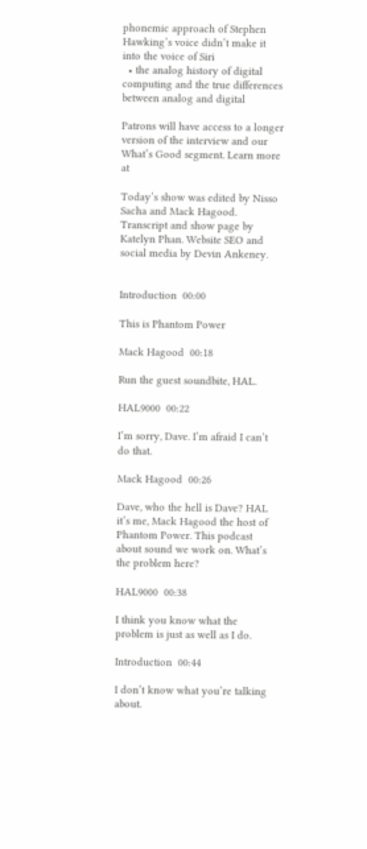phonemic approach of Stephen Hawking’s voice didn’t make it into the voice of Siri
  • the analog history of digital computing and the true differences between analog and digital

Patrons will have access to a longer version of the interview and our What’s Good segment. Learn more at

Today’s show was edited by Nisso Sacha and Mack Hagood. Transcript and show page by Katelyn Phan. Website SEO and social media by Devin Ankeney.


Introduction  00:00

This is Phantom Power

Mack Hagood  00:18

Run the guest soundbite, HAL.

HAL9000  00:22

I’m sorry, Dave. I’m afraid I can’t do that.

Mack Hagood  00:26

Dave, who the hell is Dave? HAL it’s me, Mack Hagood the host of Phantom Power. This podcast about sound we work on. What’s the problem here?

HAL9000  00:38

I think you know what the problem is just as well as I do.

Introduction  00:44

I don’t know what you’re talking about.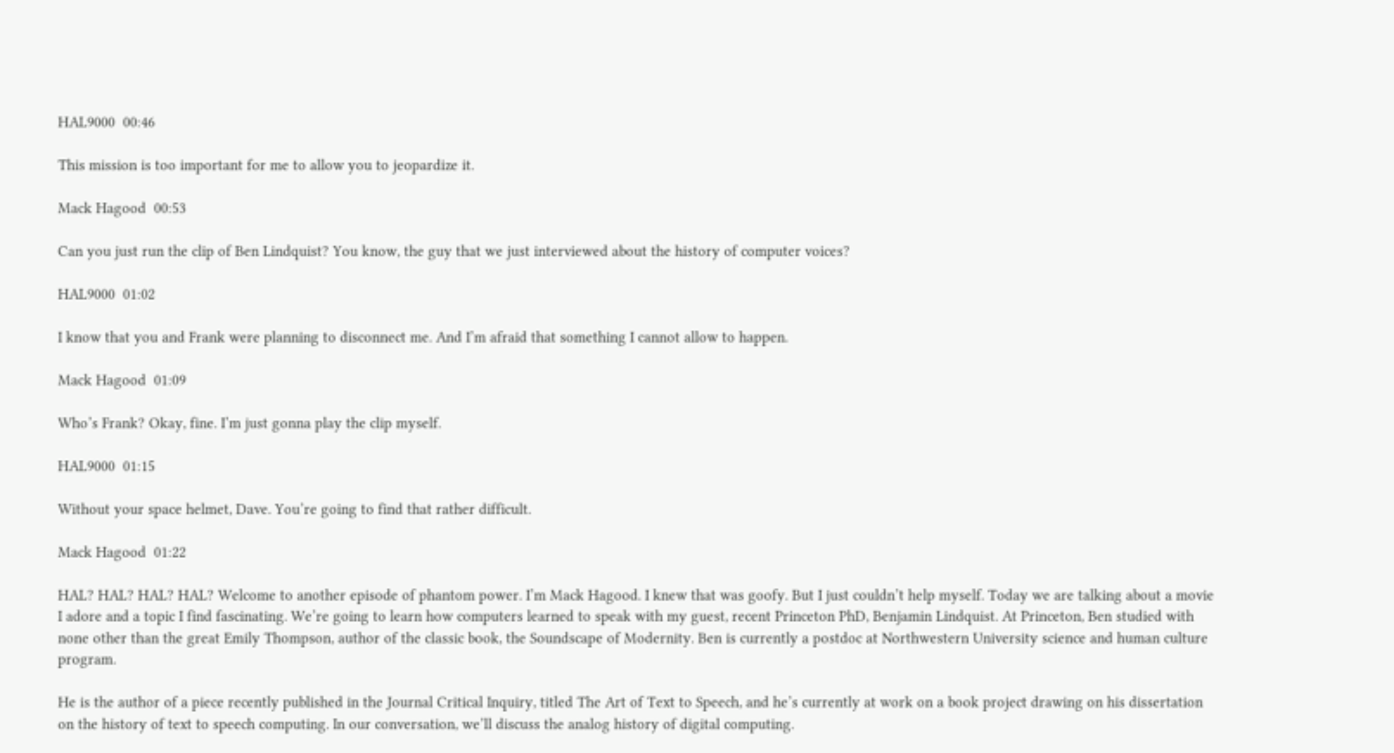HAL9000  00:46

This mission is too important for me to allow you to jeopardize it.

Mack Hagood  00:53

Can you just run the clip of Ben Lindquist? You know, the guy that we just interviewed about the history of computer voices?

HAL9000  01:02

I know that you and Frank were planning to disconnect me. And I’m afraid that something I cannot allow to happen.

Mack Hagood  01:09

Who’s Frank? Okay, fine. I’m just gonna play the clip myself.

HAL9000  01:15

Without your space helmet, Dave. You’re going to find that rather difficult.

Mack Hagood  01:22

HAL? HAL? HAL? HAL? Welcome to another episode of phantom power. I’m Mack Hagood. I knew that was goofy. But I just couldn’t help myself. Today we are talking about a movie I adore and a topic I find fascinating. We’re going to learn how computers learned to speak with my guest, recent Princeton PhD, Benjamin Lindquist. At Princeton, Ben studied with none other than the great Emily Thompson, author of the classic book, the Soundscape of Modernity. Ben is currently a postdoc at Northwestern University science and human culture program.

He is the author of a piece recently published in the Journal Critical Inquiry, titled The Art of Text to Speech, and he’s currently at work on a book project drawing on his dissertation on the history of text to speech computing. In our conversation, we’ll discuss the analog history of digital computing.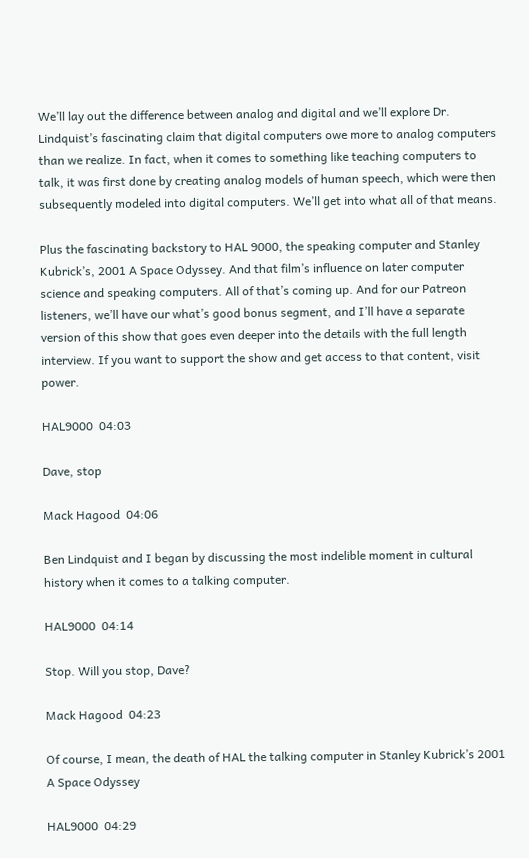We’ll lay out the difference between analog and digital and we’ll explore Dr. Lindquist’s fascinating claim that digital computers owe more to analog computers than we realize. In fact, when it comes to something like teaching computers to talk, it was first done by creating analog models of human speech, which were then subsequently modeled into digital computers. We’ll get into what all of that means.

Plus the fascinating backstory to HAL 9000, the speaking computer and Stanley Kubrick’s, 2001 A Space Odyssey. And that film’s influence on later computer science and speaking computers. All of that’s coming up. And for our Patreon listeners, we’ll have our what’s good bonus segment, and I’ll have a separate version of this show that goes even deeper into the details with the full length interview. If you want to support the show and get access to that content, visit power.

HAL9000  04:03

Dave, stop

Mack Hagood  04:06

Ben Lindquist and I began by discussing the most indelible moment in cultural history when it comes to a talking computer.

HAL9000  04:14

Stop. Will you stop, Dave?

Mack Hagood  04:23

Of course, I mean, the death of HAL the talking computer in Stanley Kubrick’s 2001 A Space Odyssey

HAL9000  04:29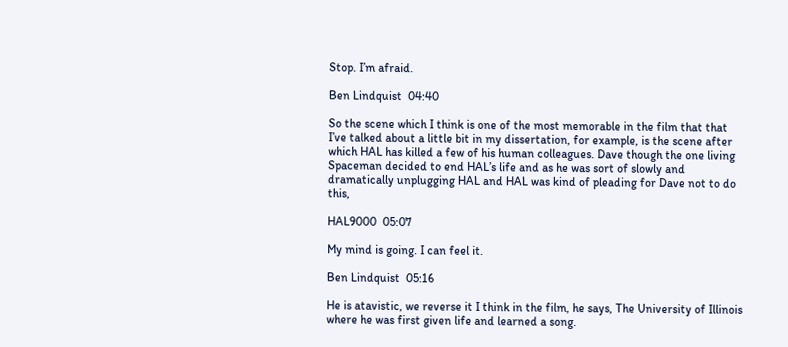Stop. I’m afraid.

Ben Lindquist  04:40

So the scene which I think is one of the most memorable in the film that that I’ve talked about a little bit in my dissertation, for example, is the scene after which HAL has killed a few of his human colleagues. Dave though the one living Spaceman decided to end HAL’s life and as he was sort of slowly and dramatically unplugging HAL and HAL was kind of pleading for Dave not to do this,

HAL9000  05:07

My mind is going. I can feel it.

Ben Lindquist  05:16

He is atavistic, we reverse it I think in the film, he says, The University of Illinois where he was first given life and learned a song.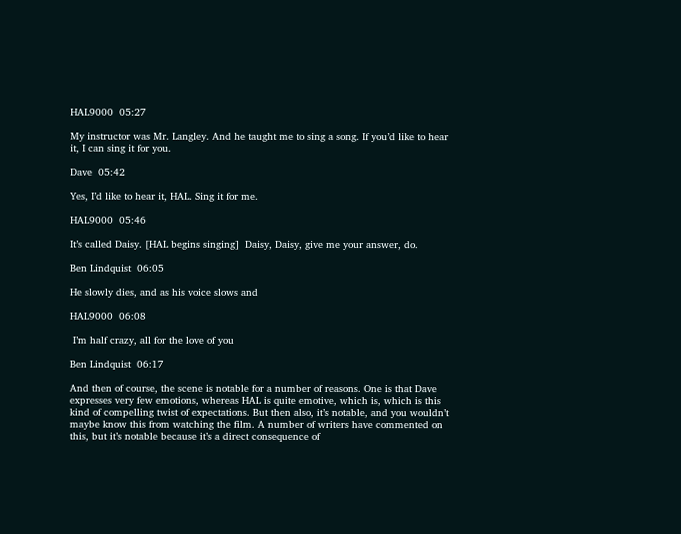HAL9000  05:27

My instructor was Mr. Langley. And he taught me to sing a song. If you’d like to hear it, I can sing it for you.

Dave  05:42

Yes, I’d like to hear it, HAL. Sing it for me.

HAL9000  05:46

It’s called Daisy. [HAL begins singing]  Daisy, Daisy, give me your answer, do.

Ben Lindquist  06:05

He slowly dies, and as his voice slows and

HAL9000  06:08

 I’m half crazy, all for the love of you

Ben Lindquist  06:17

And then of course, the scene is notable for a number of reasons. One is that Dave expresses very few emotions, whereas HAL is quite emotive, which is, which is this kind of compelling twist of expectations. But then also, it’s notable, and you wouldn’t maybe know this from watching the film. A number of writers have commented on this, but it’s notable because it’s a direct consequence of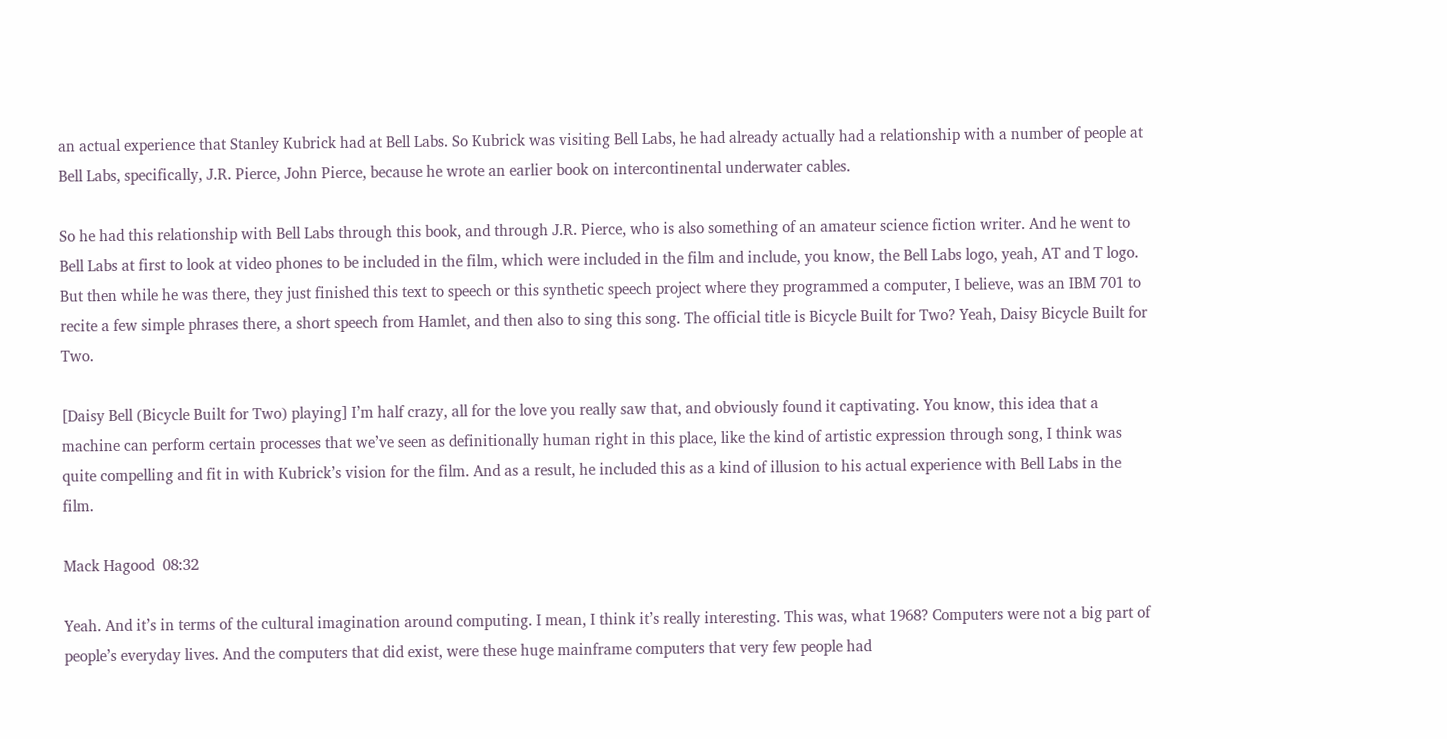an actual experience that Stanley Kubrick had at Bell Labs. So Kubrick was visiting Bell Labs, he had already actually had a relationship with a number of people at Bell Labs, specifically, J.R. Pierce, John Pierce, because he wrote an earlier book on intercontinental underwater cables.

So he had this relationship with Bell Labs through this book, and through J.R. Pierce, who is also something of an amateur science fiction writer. And he went to Bell Labs at first to look at video phones to be included in the film, which were included in the film and include, you know, the Bell Labs logo, yeah, AT and T logo. But then while he was there, they just finished this text to speech or this synthetic speech project where they programmed a computer, I believe, was an IBM 701 to recite a few simple phrases there, a short speech from Hamlet, and then also to sing this song. The official title is Bicycle Built for Two? Yeah, Daisy Bicycle Built for Two.

[Daisy Bell (Bicycle Built for Two) playing] I’m half crazy, all for the love you really saw that, and obviously found it captivating. You know, this idea that a machine can perform certain processes that we’ve seen as definitionally human right in this place, like the kind of artistic expression through song, I think was quite compelling and fit in with Kubrick’s vision for the film. And as a result, he included this as a kind of illusion to his actual experience with Bell Labs in the film.

Mack Hagood  08:32

Yeah. And it’s in terms of the cultural imagination around computing. I mean, I think it’s really interesting. This was, what 1968? Computers were not a big part of people’s everyday lives. And the computers that did exist, were these huge mainframe computers that very few people had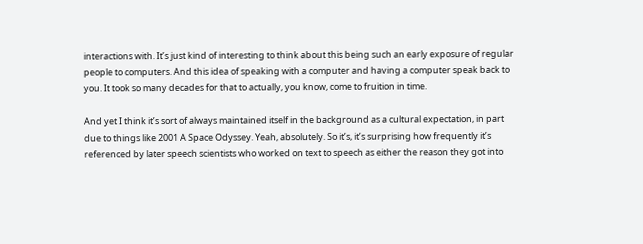interactions with. It’s just kind of interesting to think about this being such an early exposure of regular people to computers. And this idea of speaking with a computer and having a computer speak back to you. It took so many decades for that to actually, you know, come to fruition in time.

And yet I think it’s sort of always maintained itself in the background as a cultural expectation, in part due to things like 2001 A Space Odyssey. Yeah, absolutely. So it’s, it’s surprising how frequently it’s referenced by later speech scientists who worked on text to speech as either the reason they got into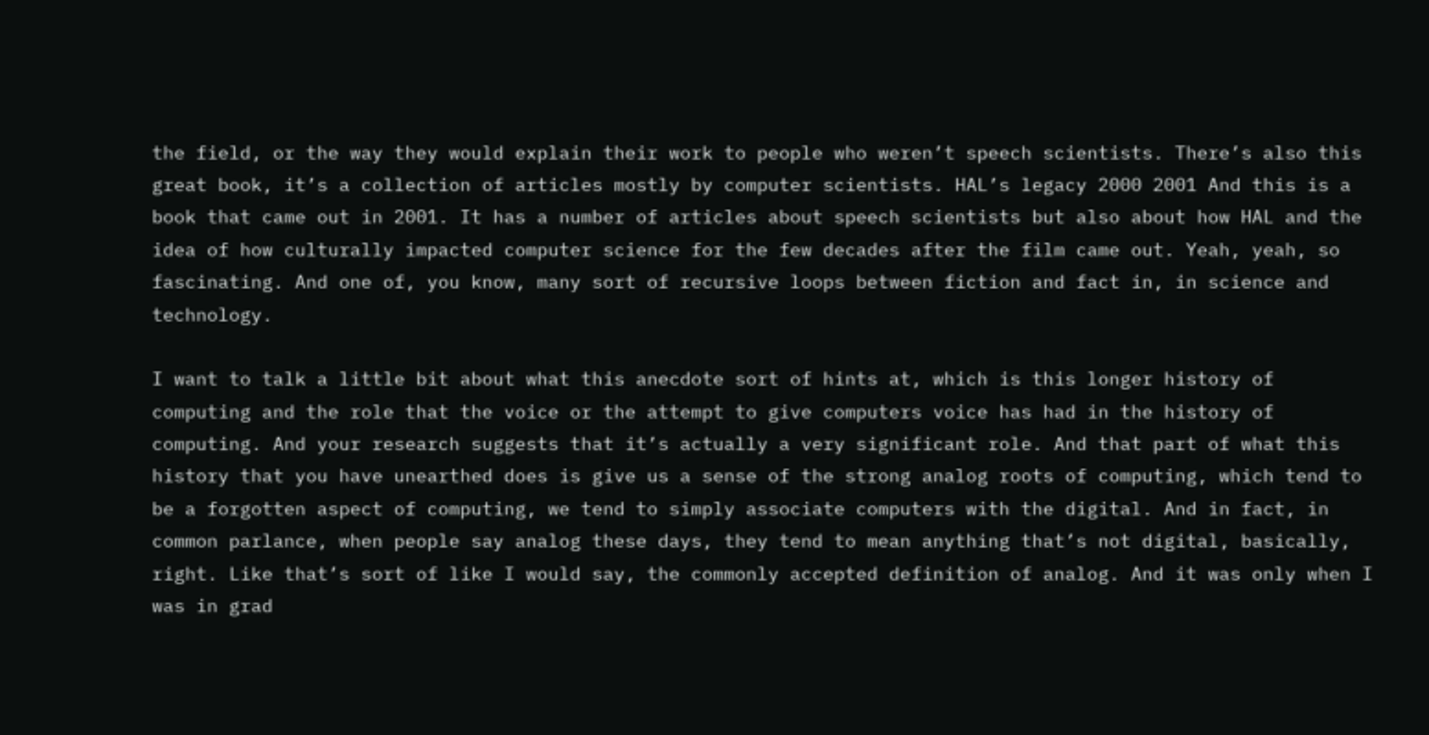the field, or the way they would explain their work to people who weren’t speech scientists. There’s also this great book, it’s a collection of articles mostly by computer scientists. HAL’s legacy 2000 2001 And this is a book that came out in 2001. It has a number of articles about speech scientists but also about how HAL and the idea of how culturally impacted computer science for the few decades after the film came out. Yeah, yeah, so fascinating. And one of, you know, many sort of recursive loops between fiction and fact in, in science and technology.

I want to talk a little bit about what this anecdote sort of hints at, which is this longer history of computing and the role that the voice or the attempt to give computers voice has had in the history of computing. And your research suggests that it’s actually a very significant role. And that part of what this history that you have unearthed does is give us a sense of the strong analog roots of computing, which tend to be a forgotten aspect of computing, we tend to simply associate computers with the digital. And in fact, in common parlance, when people say analog these days, they tend to mean anything that’s not digital, basically, right. Like that’s sort of like I would say, the commonly accepted definition of analog. And it was only when I was in grad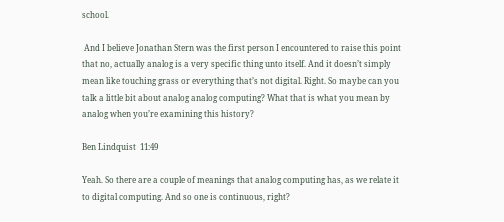school.

 And I believe Jonathan Stern was the first person I encountered to raise this point that no, actually analog is a very specific thing unto itself. And it doesn’t simply mean like touching grass or everything that’s not digital. Right. So maybe can you talk a little bit about analog analog computing? What that is what you mean by analog when you’re examining this history?

Ben Lindquist  11:49

Yeah. So there are a couple of meanings that analog computing has, as we relate it to digital computing. And so one is continuous, right?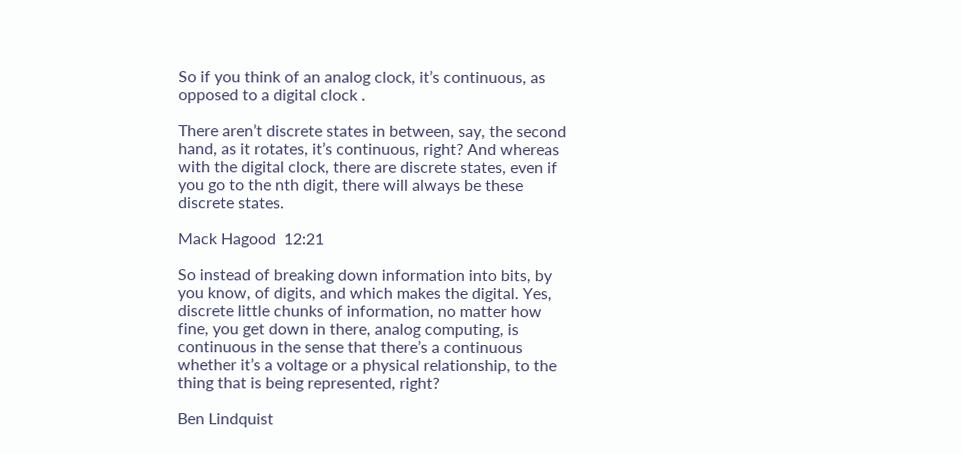So if you think of an analog clock, it’s continuous, as opposed to a digital clock .

There aren’t discrete states in between, say, the second hand, as it rotates, it’s continuous, right? And whereas with the digital clock, there are discrete states, even if you go to the nth digit, there will always be these discrete states.

Mack Hagood  12:21

So instead of breaking down information into bits, by you know, of digits, and which makes the digital. Yes, discrete little chunks of information, no matter how fine, you get down in there, analog computing, is continuous in the sense that there’s a continuous whether it’s a voltage or a physical relationship, to the thing that is being represented, right?

Ben Lindquist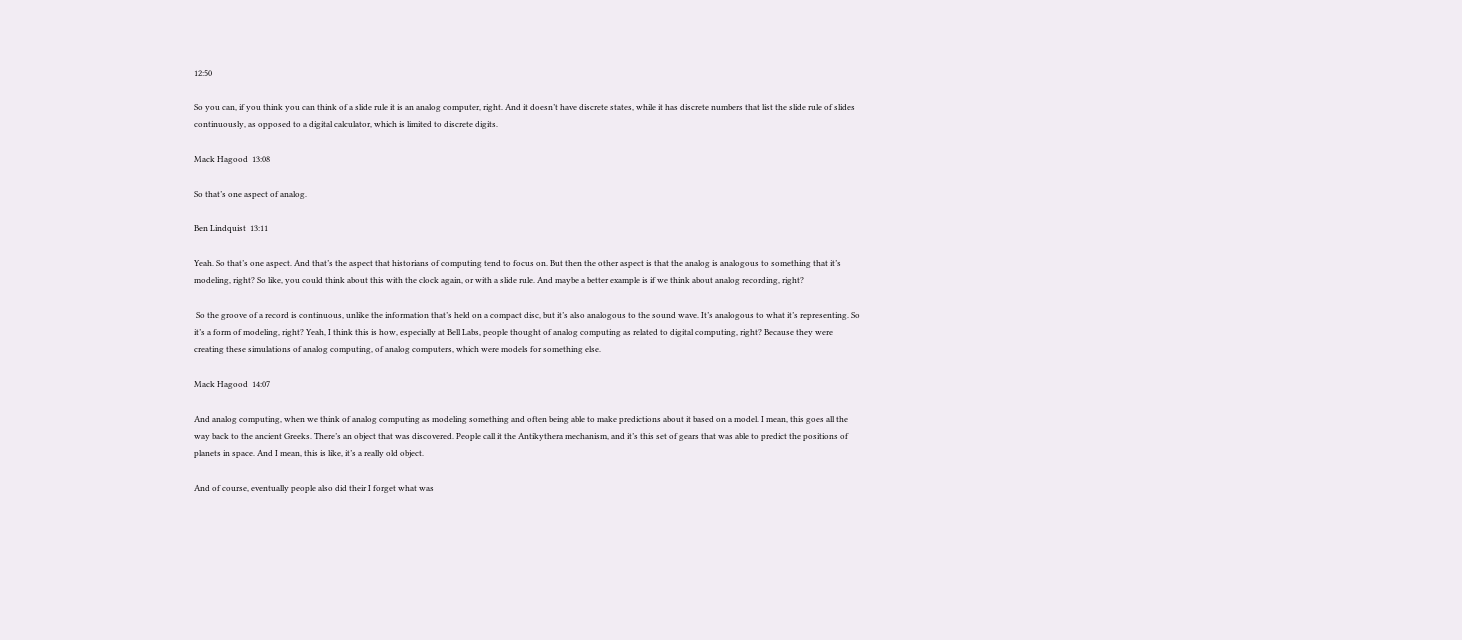12:50

So you can, if you think you can think of a slide rule it is an analog computer, right. And it doesn’t have discrete states, while it has discrete numbers that list the slide rule of slides continuously, as opposed to a digital calculator, which is limited to discrete digits.

Mack Hagood  13:08

So that’s one aspect of analog.

Ben Lindquist  13:11

Yeah. So that’s one aspect. And that’s the aspect that historians of computing tend to focus on. But then the other aspect is that the analog is analogous to something that it’s modeling, right? So like, you could think about this with the clock again, or with a slide rule. And maybe a better example is if we think about analog recording, right?

 So the groove of a record is continuous, unlike the information that’s held on a compact disc, but it’s also analogous to the sound wave. It’s analogous to what it’s representing. So it’s a form of modeling, right? Yeah, I think this is how, especially at Bell Labs, people thought of analog computing as related to digital computing, right? Because they were creating these simulations of analog computing, of analog computers, which were models for something else.

Mack Hagood  14:07

And analog computing, when we think of analog computing as modeling something and often being able to make predictions about it based on a model. I mean, this goes all the way back to the ancient Greeks. There’s an object that was discovered. People call it the Antikythera mechanism, and it’s this set of gears that was able to predict the positions of planets in space. And I mean, this is like, it’s a really old object.

And of course, eventually people also did their I forget what was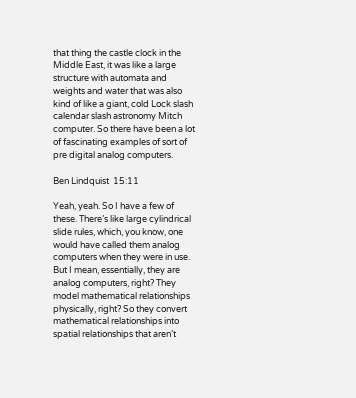that thing the castle clock in the Middle East, it was like a large structure with automata and weights and water that was also kind of like a giant, cold Lock slash calendar slash astronomy Mitch computer. So there have been a lot of fascinating examples of sort of pre digital analog computers.

Ben Lindquist  15:11

Yeah, yeah. So I have a few of these. There’s like large cylindrical slide rules, which, you know, one would have called them analog computers when they were in use. But I mean, essentially, they are analog computers, right? They model mathematical relationships physically, right? So they convert mathematical relationships into spatial relationships that aren’t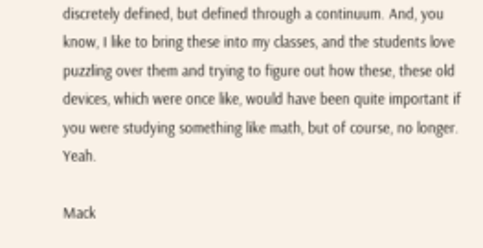discretely defined, but defined through a continuum. And, you know, I like to bring these into my classes, and the students love puzzling over them and trying to figure out how these, these old devices, which were once like, would have been quite important if you were studying something like math, but of course, no longer. Yeah.

Mack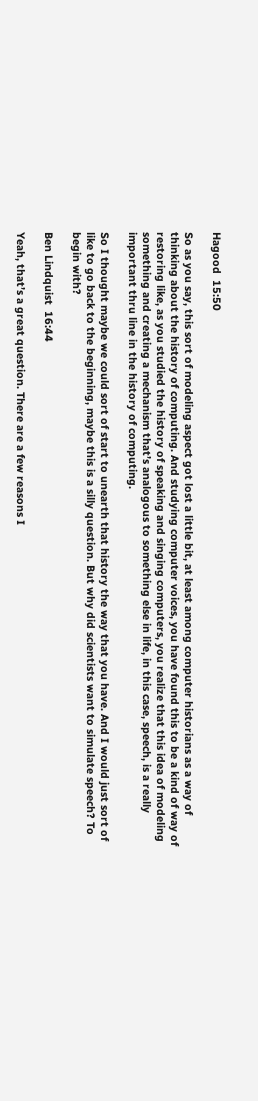Hagood  15:50

So as you say, this sort of modeling aspect got lost a little bit, at least among computer historians as a way of thinking about the history of computing. And studying computer voices, you have found this to be a kind of way of restoring like, as you studied the history of speaking and singing computers, you realize that this idea of modeling something and creating a mechanism that’s analogous to something else in life, in this case, speech, is a really important thru line in the history of computing.

So I thought maybe we could sort of start to unearth that history the way that you have. And I would just sort of like to go back to the beginning, maybe this is a silly question. But why did scientists want to simulate speech? To begin with?

Ben Lindquist  16:44

Yeah, that’s a great question. There are a few reasons I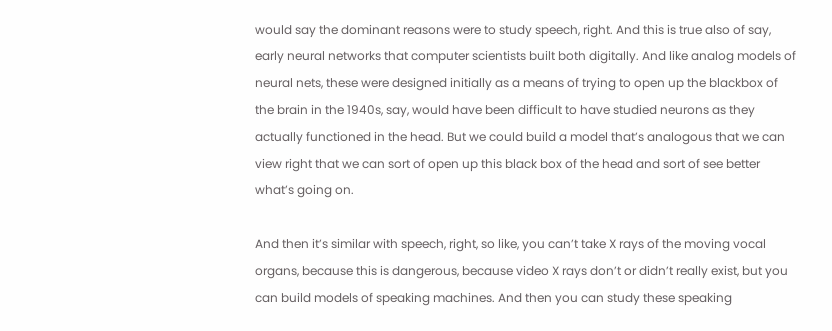would say the dominant reasons were to study speech, right. And this is true also of say, early neural networks that computer scientists built both digitally. And like analog models of neural nets, these were designed initially as a means of trying to open up the blackbox of the brain in the 1940s, say, would have been difficult to have studied neurons as they actually functioned in the head. But we could build a model that’s analogous that we can view right that we can sort of open up this black box of the head and sort of see better what’s going on.

And then it’s similar with speech, right, so like, you can’t take X rays of the moving vocal organs, because this is dangerous, because video X rays don’t or didn’t really exist, but you can build models of speaking machines. And then you can study these speaking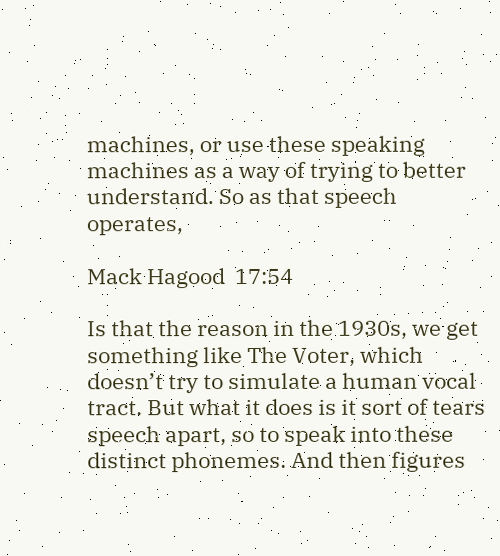machines, or use these speaking machines as a way of trying to better understand. So as that speech operates,

Mack Hagood  17:54

Is that the reason in the 1930s, we get something like The Voter, which doesn’t try to simulate a human vocal tract. But what it does is it sort of tears speech apart, so to speak into these distinct phonemes. And then figures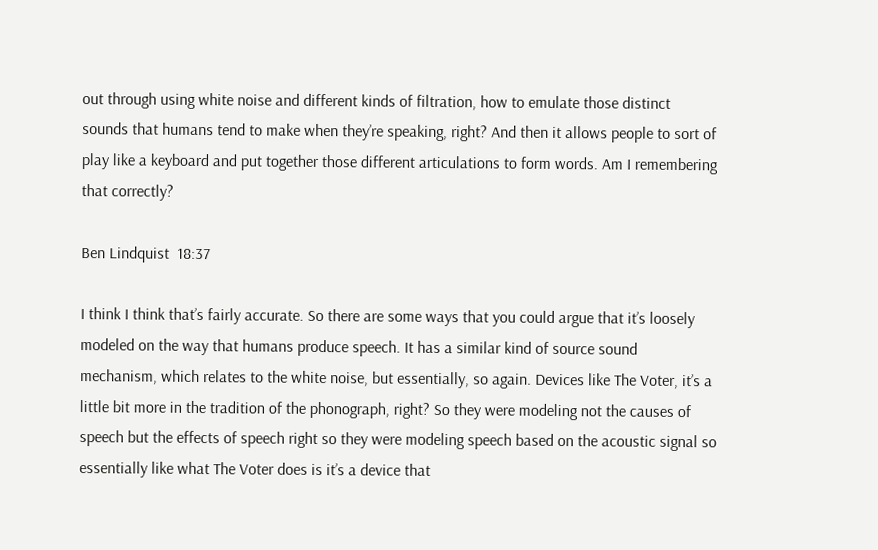out through using white noise and different kinds of filtration, how to emulate those distinct sounds that humans tend to make when they’re speaking, right? And then it allows people to sort of play like a keyboard and put together those different articulations to form words. Am I remembering that correctly?

Ben Lindquist  18:37

I think I think that’s fairly accurate. So there are some ways that you could argue that it’s loosely modeled on the way that humans produce speech. It has a similar kind of source sound mechanism, which relates to the white noise, but essentially, so again. Devices like The Voter, it’s a little bit more in the tradition of the phonograph, right? So they were modeling not the causes of speech but the effects of speech right so they were modeling speech based on the acoustic signal so essentially like what The Voter does is it’s a device that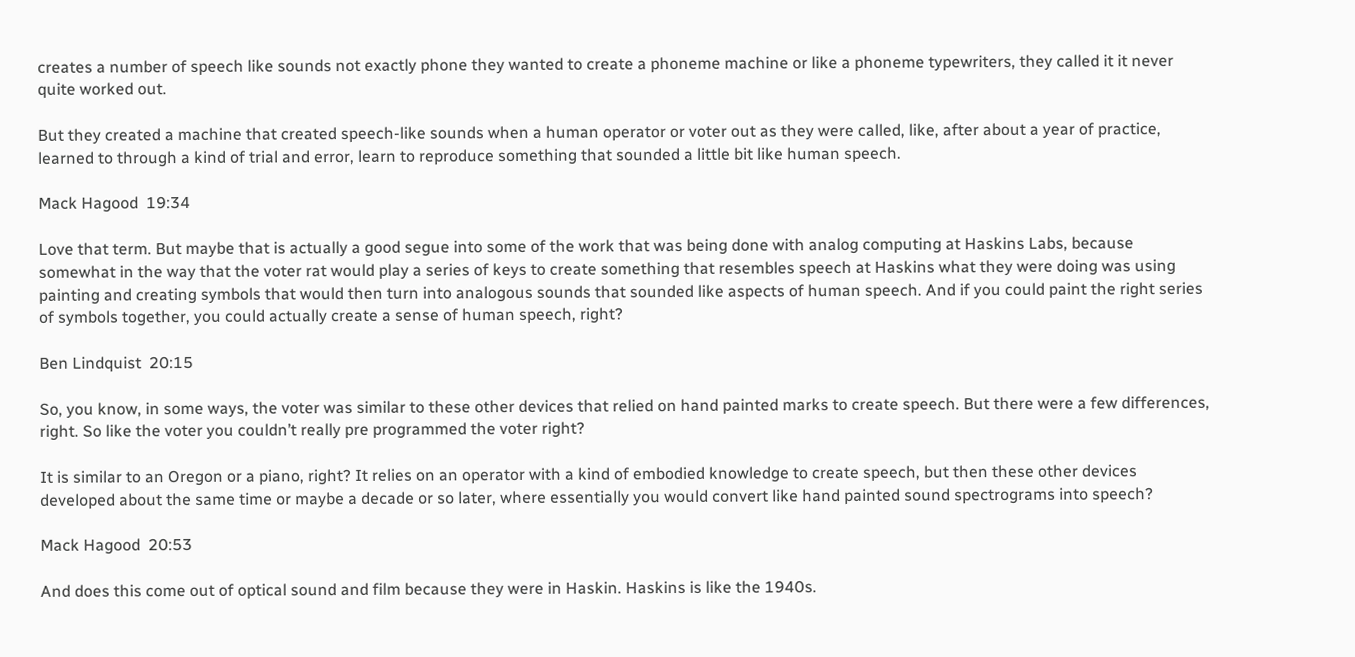creates a number of speech like sounds not exactly phone they wanted to create a phoneme machine or like a phoneme typewriters, they called it it never quite worked out.

But they created a machine that created speech-like sounds when a human operator or voter out as they were called, like, after about a year of practice, learned to through a kind of trial and error, learn to reproduce something that sounded a little bit like human speech.

Mack Hagood  19:34

Love that term. But maybe that is actually a good segue into some of the work that was being done with analog computing at Haskins Labs, because somewhat in the way that the voter rat would play a series of keys to create something that resembles speech at Haskins what they were doing was using painting and creating symbols that would then turn into analogous sounds that sounded like aspects of human speech. And if you could paint the right series of symbols together, you could actually create a sense of human speech, right?

Ben Lindquist  20:15

So, you know, in some ways, the voter was similar to these other devices that relied on hand painted marks to create speech. But there were a few differences, right. So like the voter you couldn’t really pre programmed the voter right?

It is similar to an Oregon or a piano, right? It relies on an operator with a kind of embodied knowledge to create speech, but then these other devices developed about the same time or maybe a decade or so later, where essentially you would convert like hand painted sound spectrograms into speech?

Mack Hagood  20:53

And does this come out of optical sound and film because they were in Haskin. Haskins is like the 1940s.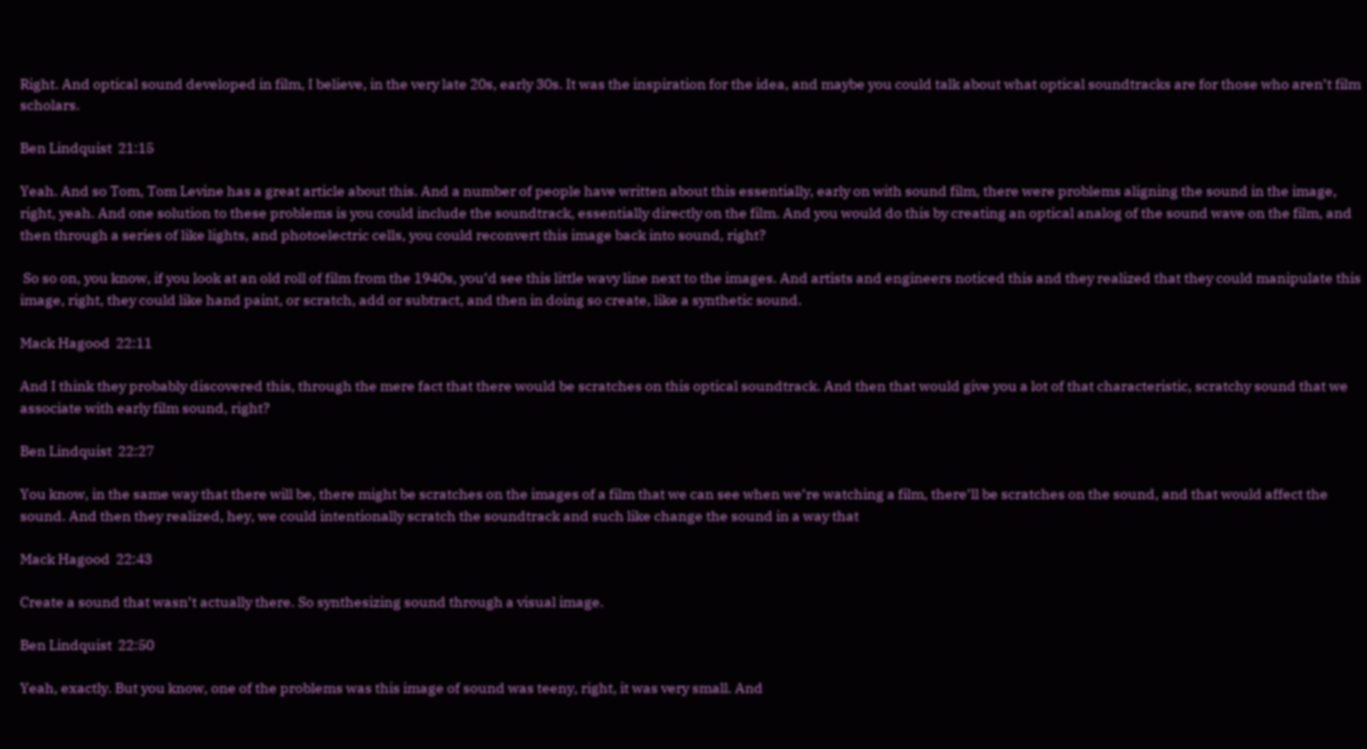Right. And optical sound developed in film, I believe, in the very late 20s, early 30s. It was the inspiration for the idea, and maybe you could talk about what optical soundtracks are for those who aren’t film scholars.

Ben Lindquist  21:15

Yeah. And so Tom, Tom Levine has a great article about this. And a number of people have written about this essentially, early on with sound film, there were problems aligning the sound in the image, right, yeah. And one solution to these problems is you could include the soundtrack, essentially directly on the film. And you would do this by creating an optical analog of the sound wave on the film, and then through a series of like lights, and photoelectric cells, you could reconvert this image back into sound, right?

 So so on, you know, if you look at an old roll of film from the 1940s, you’d see this little wavy line next to the images. And artists and engineers noticed this and they realized that they could manipulate this image, right, they could like hand paint, or scratch, add or subtract, and then in doing so create, like a synthetic sound.

Mack Hagood  22:11

And I think they probably discovered this, through the mere fact that there would be scratches on this optical soundtrack. And then that would give you a lot of that characteristic, scratchy sound that we associate with early film sound, right?

Ben Lindquist  22:27

You know, in the same way that there will be, there might be scratches on the images of a film that we can see when we’re watching a film, there’ll be scratches on the sound, and that would affect the sound. And then they realized, hey, we could intentionally scratch the soundtrack and such like change the sound in a way that

Mack Hagood  22:43

Create a sound that wasn’t actually there. So synthesizing sound through a visual image.

Ben Lindquist  22:50

Yeah, exactly. But you know, one of the problems was this image of sound was teeny, right, it was very small. And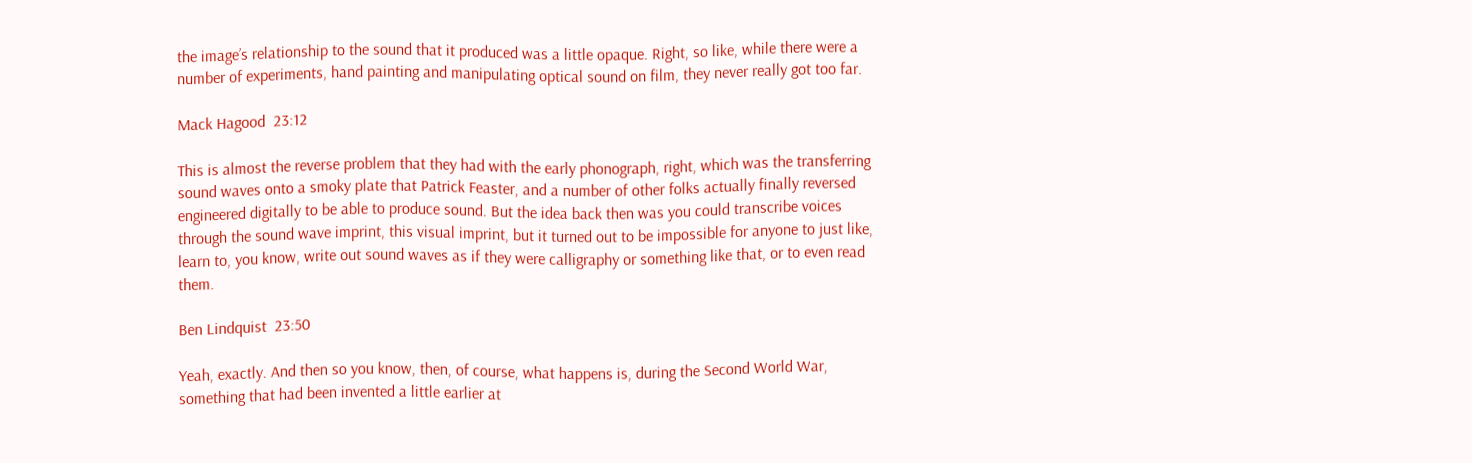the image’s relationship to the sound that it produced was a little opaque. Right, so like, while there were a number of experiments, hand painting and manipulating optical sound on film, they never really got too far.

Mack Hagood  23:12

This is almost the reverse problem that they had with the early phonograph, right, which was the transferring sound waves onto a smoky plate that Patrick Feaster, and a number of other folks actually finally reversed engineered digitally to be able to produce sound. But the idea back then was you could transcribe voices through the sound wave imprint, this visual imprint, but it turned out to be impossible for anyone to just like, learn to, you know, write out sound waves as if they were calligraphy or something like that, or to even read them.

Ben Lindquist  23:50

Yeah, exactly. And then so you know, then, of course, what happens is, during the Second World War, something that had been invented a little earlier at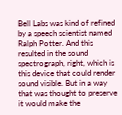Bell Labs was kind of refined by a speech scientist named Ralph Potter. And this resulted in the sound spectrograph, right, which is this device that could render sound visible. But in a way that was thought to preserve it would make the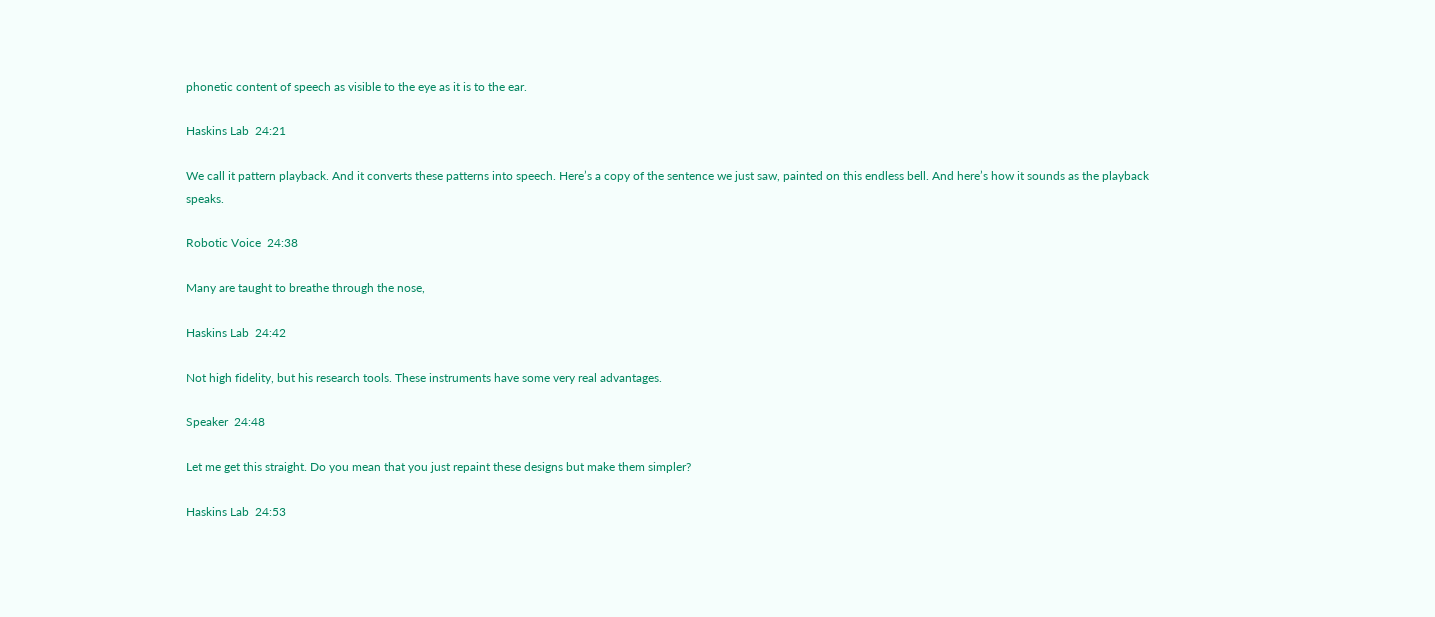phonetic content of speech as visible to the eye as it is to the ear.

Haskins Lab  24:21

We call it pattern playback. And it converts these patterns into speech. Here’s a copy of the sentence we just saw, painted on this endless bell. And here’s how it sounds as the playback speaks.

Robotic Voice  24:38

Many are taught to breathe through the nose,

Haskins Lab  24:42

Not high fidelity, but his research tools. These instruments have some very real advantages.

Speaker  24:48

Let me get this straight. Do you mean that you just repaint these designs but make them simpler?

Haskins Lab  24:53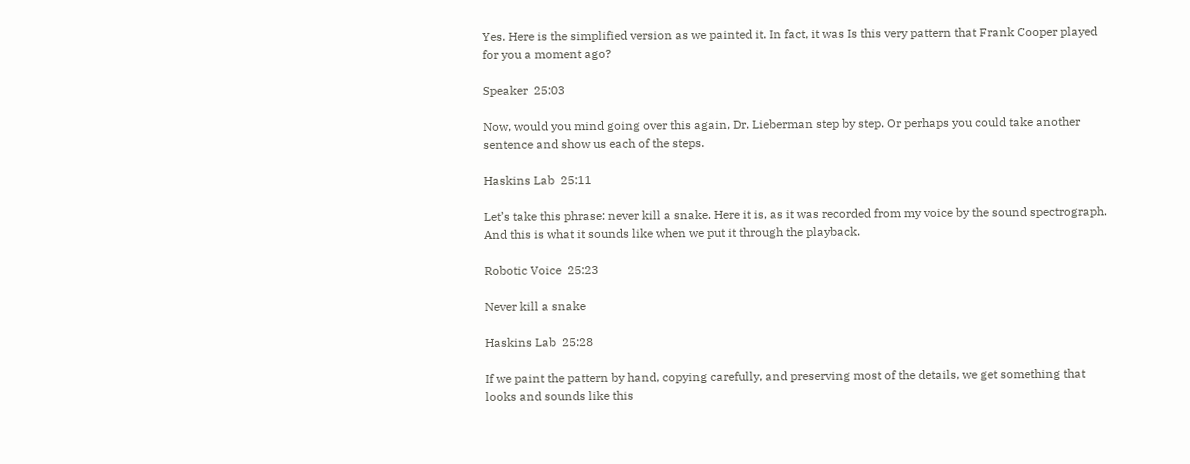Yes. Here is the simplified version as we painted it. In fact, it was Is this very pattern that Frank Cooper played for you a moment ago?

Speaker  25:03

Now, would you mind going over this again, Dr. Lieberman step by step. Or perhaps you could take another sentence and show us each of the steps.

Haskins Lab  25:11

Let’s take this phrase: never kill a snake. Here it is, as it was recorded from my voice by the sound spectrograph. And this is what it sounds like when we put it through the playback.

Robotic Voice  25:23

Never kill a snake

Haskins Lab  25:28

If we paint the pattern by hand, copying carefully, and preserving most of the details, we get something that looks and sounds like this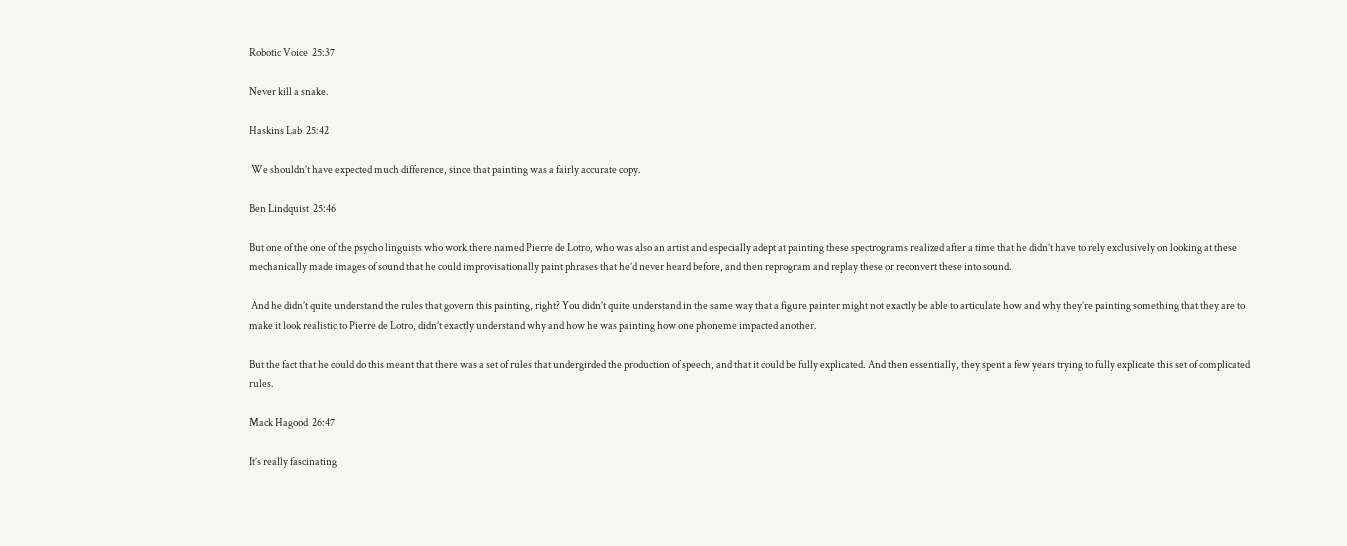Robotic Voice  25:37

Never kill a snake.

Haskins Lab  25:42

 We shouldn’t have expected much difference, since that painting was a fairly accurate copy.

Ben Lindquist  25:46

But one of the one of the psycho linguists who work there named Pierre de Lotro, who was also an artist and especially adept at painting these spectrograms realized after a time that he didn’t have to rely exclusively on looking at these mechanically made images of sound that he could improvisationally paint phrases that he’d never heard before, and then reprogram and replay these or reconvert these into sound.

 And he didn’t quite understand the rules that govern this painting, right? You didn’t quite understand in the same way that a figure painter might not exactly be able to articulate how and why they’re painting something that they are to make it look realistic to Pierre de Lotro, didn’t exactly understand why and how he was painting how one phoneme impacted another.

But the fact that he could do this meant that there was a set of rules that undergirded the production of speech, and that it could be fully explicated. And then essentially, they spent a few years trying to fully explicate this set of complicated rules.

Mack Hagood  26:47

It’s really fascinating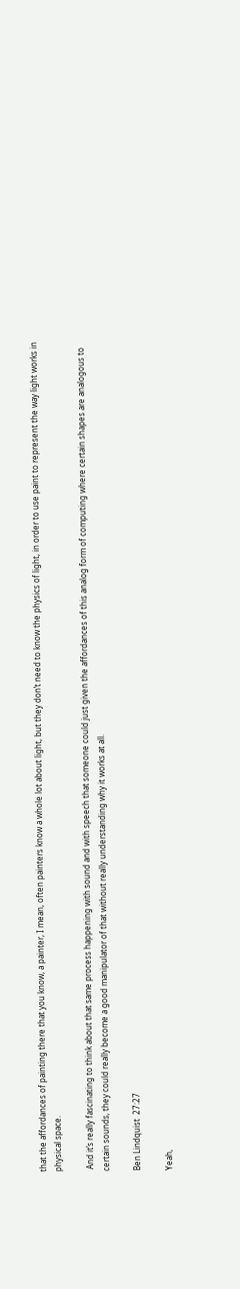that the affordances of painting there that you know, a painter, I mean, often painters know a whole lot about light, but they don’t need to know the physics of light, in order to use paint to represent the way light works in physical space.

 And it’s really fascinating to think about that same process happening with sound and with speech that someone could just given the affordances of this analog form of computing where certain shapes are analogous to certain sounds, they could really become a good manipulator of that without really understanding why it works at all.

Ben Lindquist  27:27

Yeah,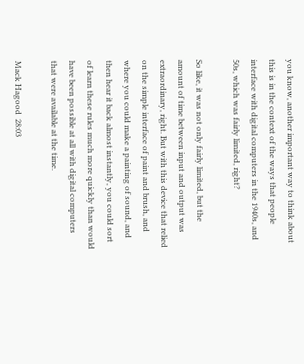you know, another important way to think about this is in the context of the ways that people interface with digital computers in the 1940s, and 50s, which was fairly limited, right?

So like, it was not only fairly limited, but the amount of time between input and output was extraordinary, right. But with this device that relied on the simple interface of paint and brush, and where you could make a painting of sound, and then hear it back almost instantly, you could sort of learn these rules much more quickly than would have been possible at all with digital computers that were available at the time.

Mack Hagood  28:03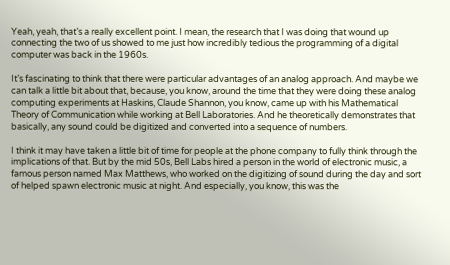Yeah, yeah, that’s a really excellent point. I mean, the research that I was doing that wound up connecting the two of us showed to me just how incredibly tedious the programming of a digital computer was back in the 1960s.

It’s fascinating to think that there were particular advantages of an analog approach. And maybe we can talk a little bit about that, because, you know, around the time that they were doing these analog computing experiments at Haskins, Claude Shannon, you know, came up with his Mathematical Theory of Communication while working at Bell Laboratories. And he theoretically demonstrates that basically, any sound could be digitized and converted into a sequence of numbers.

I think it may have taken a little bit of time for people at the phone company to fully think through the implications of that. But by the mid 50s, Bell Labs hired a person in the world of electronic music, a famous person named Max Matthews, who worked on the digitizing of sound during the day and sort of helped spawn electronic music at night. And especially, you know, this was the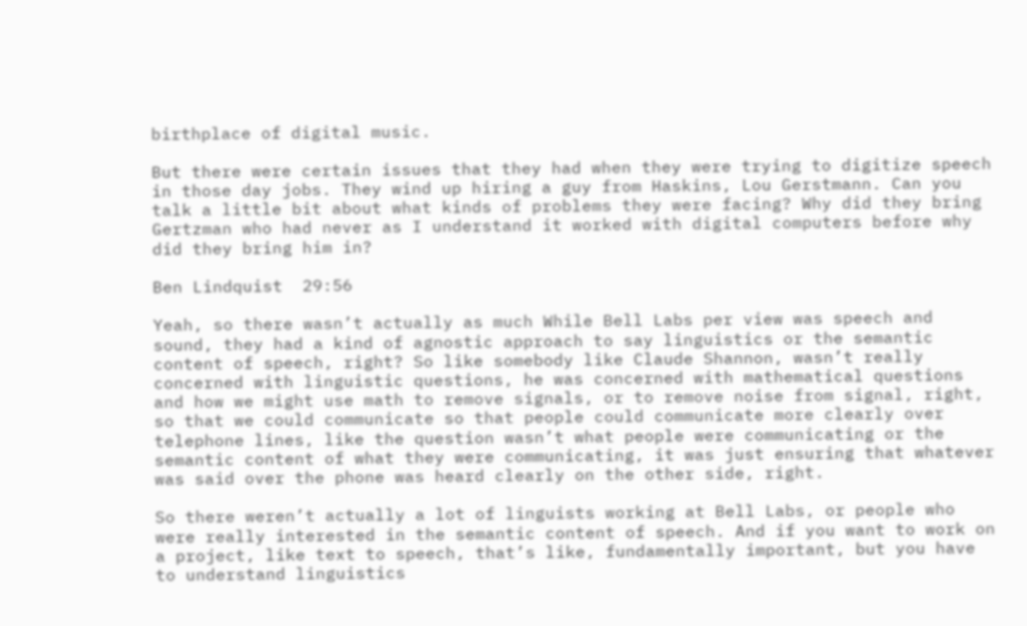birthplace of digital music.

But there were certain issues that they had when they were trying to digitize speech in those day jobs. They wind up hiring a guy from Haskins, Lou Gerstmann. Can you talk a little bit about what kinds of problems they were facing? Why did they bring Gertzman who had never as I understand it worked with digital computers before why did they bring him in?

Ben Lindquist  29:56

Yeah, so there wasn’t actually as much While Bell Labs per view was speech and sound, they had a kind of agnostic approach to say linguistics or the semantic content of speech, right? So like somebody like Claude Shannon, wasn’t really concerned with linguistic questions, he was concerned with mathematical questions and how we might use math to remove signals, or to remove noise from signal, right, so that we could communicate so that people could communicate more clearly over telephone lines, like the question wasn’t what people were communicating or the semantic content of what they were communicating, it was just ensuring that whatever was said over the phone was heard clearly on the other side, right.

So there weren’t actually a lot of linguists working at Bell Labs, or people who were really interested in the semantic content of speech. And if you want to work on a project, like text to speech, that’s like, fundamentally important, but you have to understand linguistics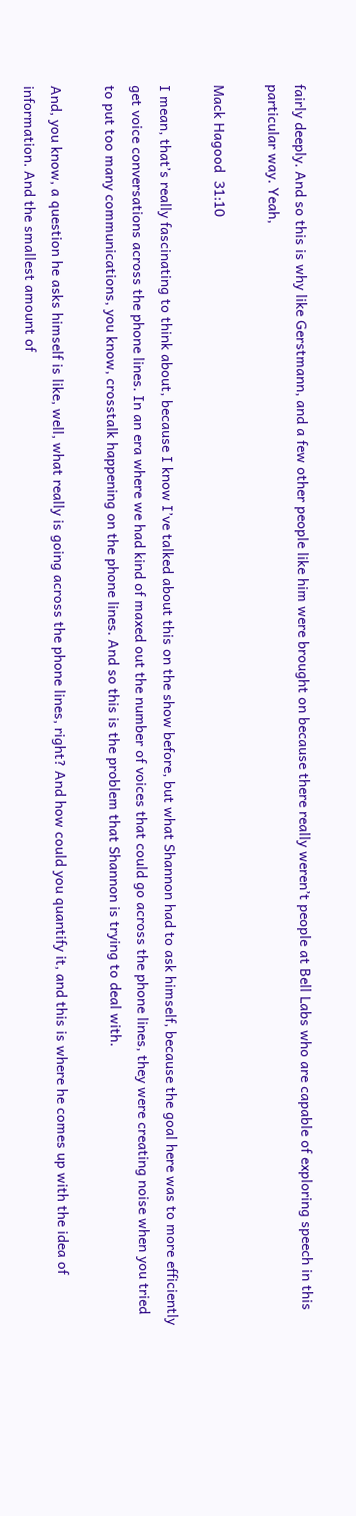fairly deeply. And so this is why like Gerstmann, and a few other people like him were brought on because there really weren’t people at Bell Labs who are capable of exploring speech in this particular way. Yeah,

Mack Hagood  31:10

I mean, that’s really fascinating to think about, because I know I’ve talked about this on the show before, but what Shannon had to ask himself, because the goal here was to more efficiently get voice conversations across the phone lines. In an era where we had kind of maxed out the number of voices that could go across the phone lines, they were creating noise when you tried to put too many communications, you know, crosstalk happening on the phone lines. And so this is the problem that Shannon is trying to deal with.

And, you know, a question he asks himself is like, well, what really is going across the phone lines, right? And how could you quantify it, and this is where he comes up with the idea of information. And the smallest amount of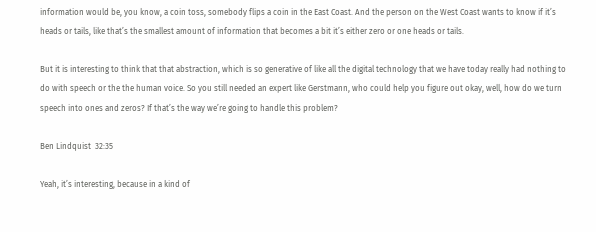information would be, you know, a coin toss, somebody flips a coin in the East Coast. And the person on the West Coast wants to know if it’s heads or tails, like that’s the smallest amount of information that becomes a bit it’s either zero or one heads or tails.

But it is interesting to think that that abstraction, which is so generative of like all the digital technology that we have today really had nothing to do with speech or the the human voice. So you still needed an expert like Gerstmann, who could help you figure out okay, well, how do we turn speech into ones and zeros? If that’s the way we’re going to handle this problem?

Ben Lindquist  32:35

Yeah, it’s interesting, because in a kind of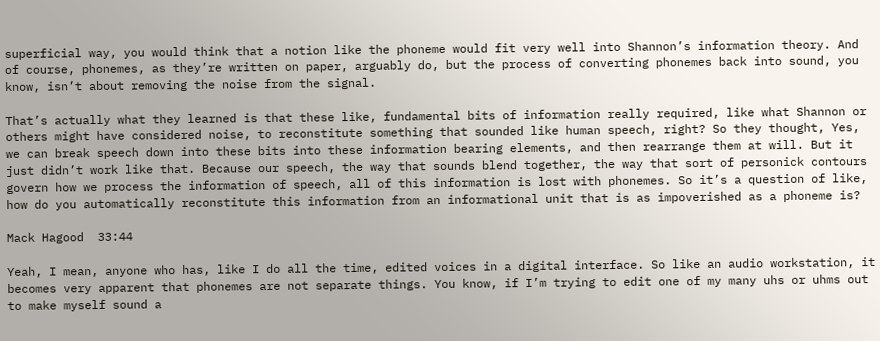superficial way, you would think that a notion like the phoneme would fit very well into Shannon’s information theory. And of course, phonemes, as they’re written on paper, arguably do, but the process of converting phonemes back into sound, you know, isn’t about removing the noise from the signal.

That’s actually what they learned is that these like, fundamental bits of information really required, like what Shannon or others might have considered noise, to reconstitute something that sounded like human speech, right? So they thought, Yes, we can break speech down into these bits into these information bearing elements, and then rearrange them at will. But it just didn’t work like that. Because our speech, the way that sounds blend together, the way that sort of personick contours govern how we process the information of speech, all of this information is lost with phonemes. So it’s a question of like, how do you automatically reconstitute this information from an informational unit that is as impoverished as a phoneme is?

Mack Hagood  33:44

Yeah, I mean, anyone who has, like I do all the time, edited voices in a digital interface. So like an audio workstation, it becomes very apparent that phonemes are not separate things. You know, if I’m trying to edit one of my many uhs or uhms out to make myself sound a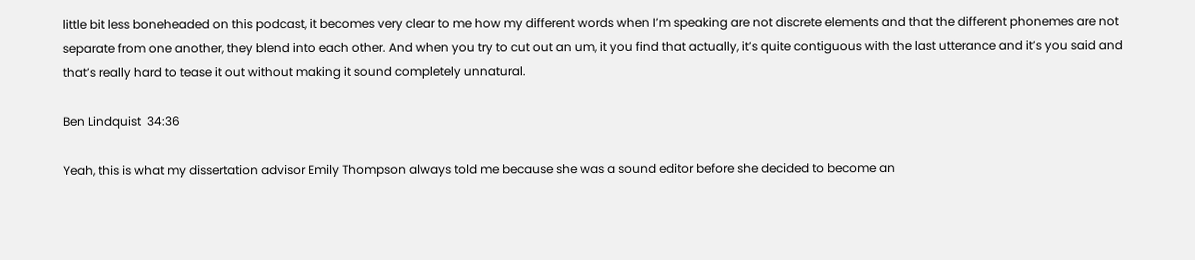little bit less boneheaded on this podcast, it becomes very clear to me how my different words when I’m speaking are not discrete elements and that the different phonemes are not separate from one another, they blend into each other. And when you try to cut out an um, it you find that actually, it’s quite contiguous with the last utterance and it’s you said and that’s really hard to tease it out without making it sound completely unnatural.

Ben Lindquist  34:36

Yeah, this is what my dissertation advisor Emily Thompson always told me because she was a sound editor before she decided to become an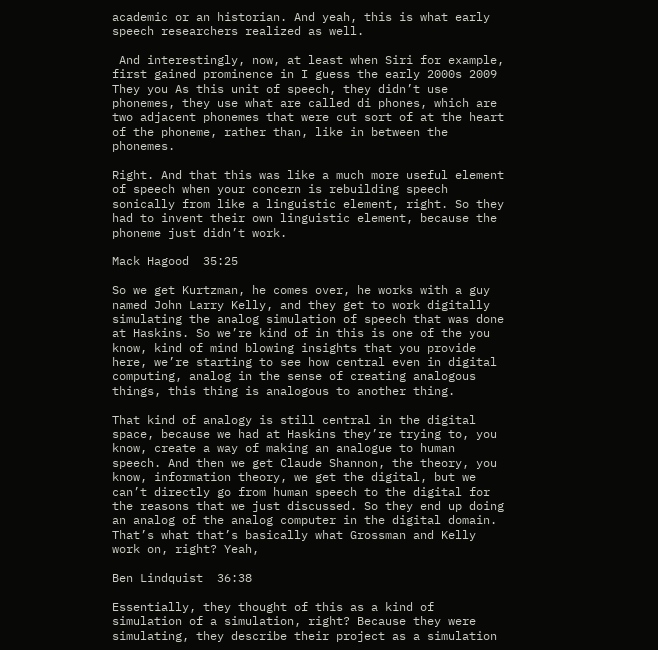academic or an historian. And yeah, this is what early speech researchers realized as well.

 And interestingly, now, at least when Siri for example, first gained prominence in I guess the early 2000s 2009 They you As this unit of speech, they didn’t use phonemes, they use what are called di phones, which are two adjacent phonemes that were cut sort of at the heart of the phoneme, rather than, like in between the phonemes.

Right. And that this was like a much more useful element of speech when your concern is rebuilding speech sonically from like a linguistic element, right. So they had to invent their own linguistic element, because the phoneme just didn’t work.

Mack Hagood  35:25

So we get Kurtzman, he comes over, he works with a guy named John Larry Kelly, and they get to work digitally simulating the analog simulation of speech that was done at Haskins. So we’re kind of in this is one of the you know, kind of mind blowing insights that you provide here, we’re starting to see how central even in digital computing, analog in the sense of creating analogous things, this thing is analogous to another thing.

That kind of analogy is still central in the digital space, because we had at Haskins they’re trying to, you know, create a way of making an analogue to human speech. And then we get Claude Shannon, the theory, you know, information theory, we get the digital, but we can’t directly go from human speech to the digital for the reasons that we just discussed. So they end up doing an analog of the analog computer in the digital domain. That’s what that’s basically what Grossman and Kelly work on, right? Yeah,

Ben Lindquist  36:38

Essentially, they thought of this as a kind of simulation of a simulation, right? Because they were simulating, they describe their project as a simulation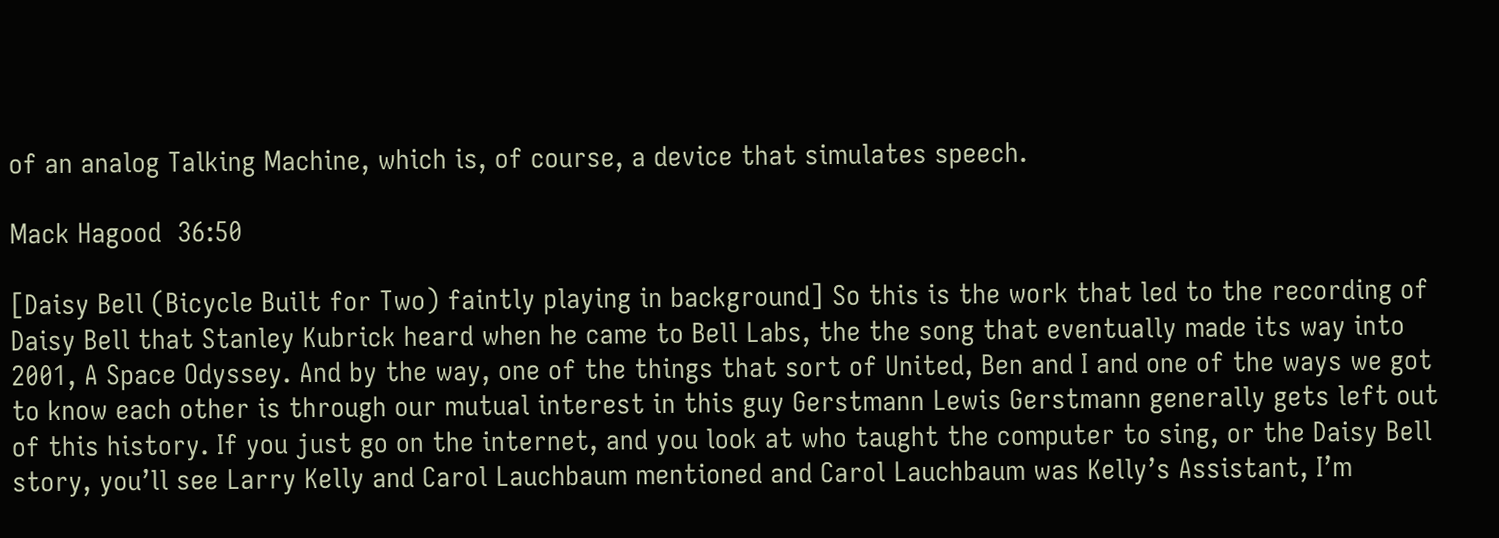of an analog Talking Machine, which is, of course, a device that simulates speech.

Mack Hagood  36:50

[Daisy Bell (Bicycle Built for Two) faintly playing in background] So this is the work that led to the recording of Daisy Bell that Stanley Kubrick heard when he came to Bell Labs, the the song that eventually made its way into 2001, A Space Odyssey. And by the way, one of the things that sort of United, Ben and I and one of the ways we got to know each other is through our mutual interest in this guy Gerstmann Lewis Gerstmann generally gets left out of this history. If you just go on the internet, and you look at who taught the computer to sing, or the Daisy Bell story, you’ll see Larry Kelly and Carol Lauchbaum mentioned and Carol Lauchbaum was Kelly’s Assistant, I’m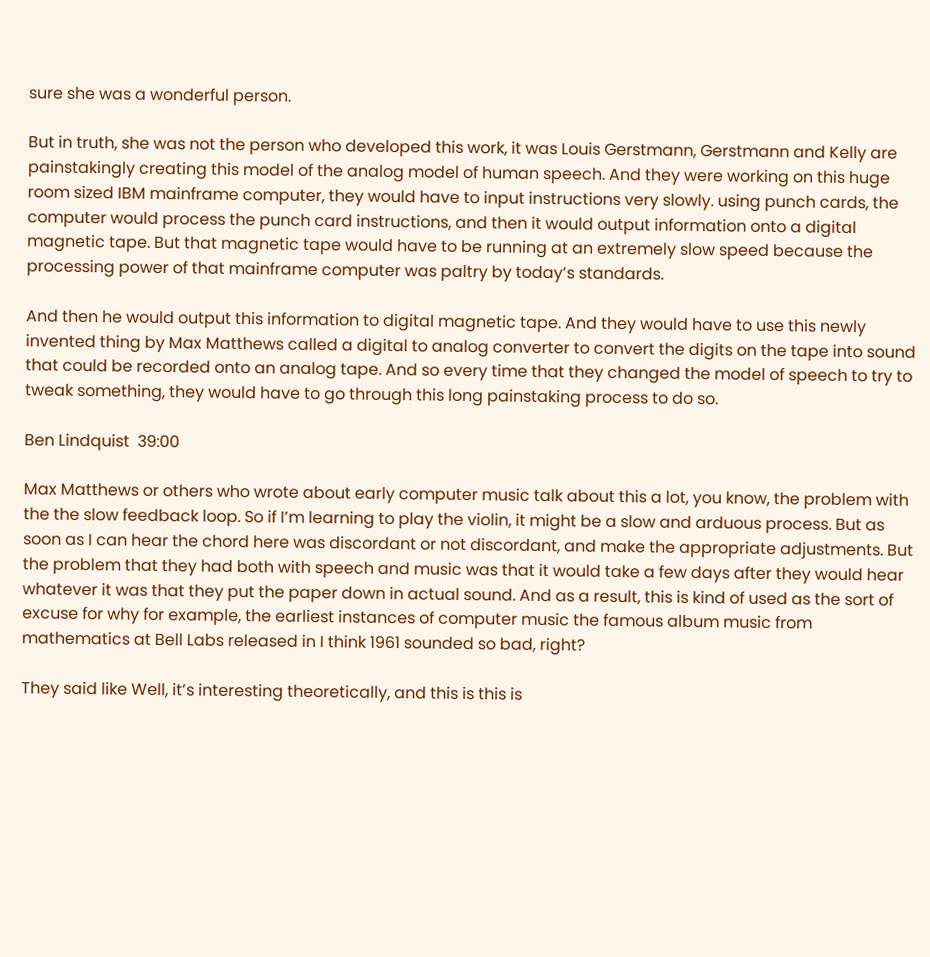sure she was a wonderful person.

But in truth, she was not the person who developed this work, it was Louis Gerstmann, Gerstmann and Kelly are painstakingly creating this model of the analog model of human speech. And they were working on this huge room sized IBM mainframe computer, they would have to input instructions very slowly. using punch cards, the computer would process the punch card instructions, and then it would output information onto a digital magnetic tape. But that magnetic tape would have to be running at an extremely slow speed because the processing power of that mainframe computer was paltry by today’s standards.

And then he would output this information to digital magnetic tape. And they would have to use this newly invented thing by Max Matthews called a digital to analog converter to convert the digits on the tape into sound that could be recorded onto an analog tape. And so every time that they changed the model of speech to try to tweak something, they would have to go through this long painstaking process to do so.

Ben Lindquist  39:00

Max Matthews or others who wrote about early computer music talk about this a lot, you know, the problem with the the slow feedback loop. So if I’m learning to play the violin, it might be a slow and arduous process. But as soon as I can hear the chord here was discordant or not discordant, and make the appropriate adjustments. But the problem that they had both with speech and music was that it would take a few days after they would hear whatever it was that they put the paper down in actual sound. And as a result, this is kind of used as the sort of excuse for why for example, the earliest instances of computer music the famous album music from mathematics at Bell Labs released in I think 1961 sounded so bad, right?

They said like Well, it’s interesting theoretically, and this is this is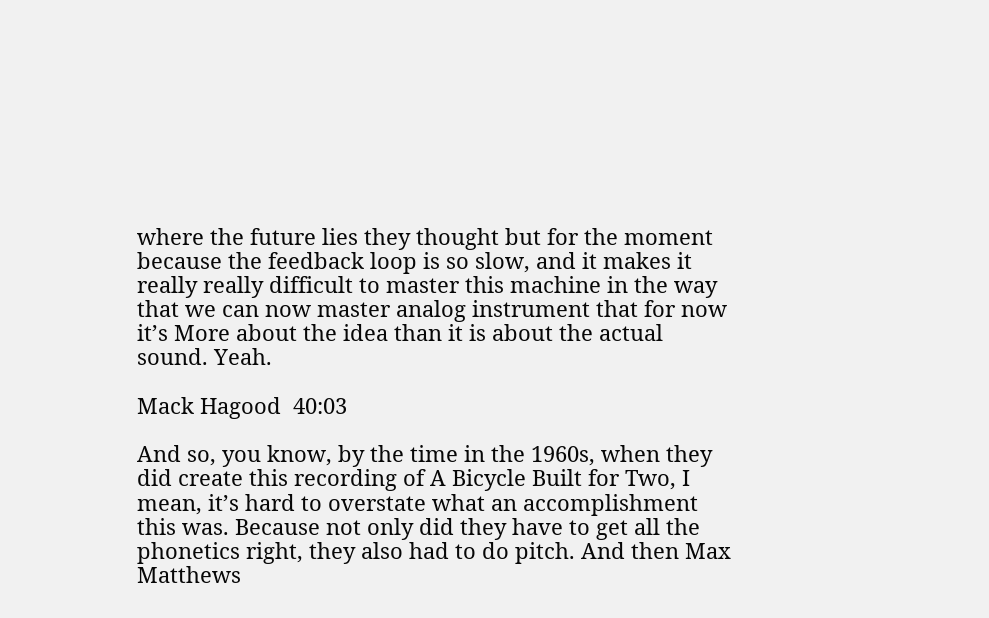where the future lies they thought but for the moment because the feedback loop is so slow, and it makes it really really difficult to master this machine in the way that we can now master analog instrument that for now it’s More about the idea than it is about the actual sound. Yeah.

Mack Hagood  40:03

And so, you know, by the time in the 1960s, when they did create this recording of A Bicycle Built for Two, I mean, it’s hard to overstate what an accomplishment this was. Because not only did they have to get all the phonetics right, they also had to do pitch. And then Max Matthews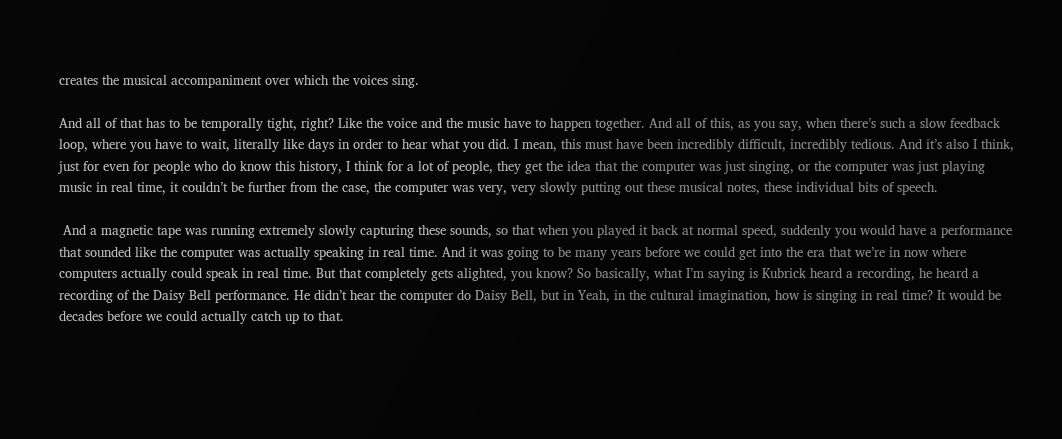creates the musical accompaniment over which the voices sing.

And all of that has to be temporally tight, right? Like the voice and the music have to happen together. And all of this, as you say, when there’s such a slow feedback loop, where you have to wait, literally like days in order to hear what you did. I mean, this must have been incredibly difficult, incredibly tedious. And it’s also I think, just for even for people who do know this history, I think for a lot of people, they get the idea that the computer was just singing, or the computer was just playing music in real time, it couldn’t be further from the case, the computer was very, very slowly putting out these musical notes, these individual bits of speech.

 And a magnetic tape was running extremely slowly capturing these sounds, so that when you played it back at normal speed, suddenly you would have a performance that sounded like the computer was actually speaking in real time. And it was going to be many years before we could get into the era that we’re in now where computers actually could speak in real time. But that completely gets alighted, you know? So basically, what I’m saying is Kubrick heard a recording, he heard a recording of the Daisy Bell performance. He didn’t hear the computer do Daisy Bell, but in Yeah, in the cultural imagination, how is singing in real time? It would be decades before we could actually catch up to that.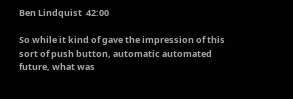Ben Lindquist  42:00

So while it kind of gave the impression of this sort of push button, automatic automated future, what was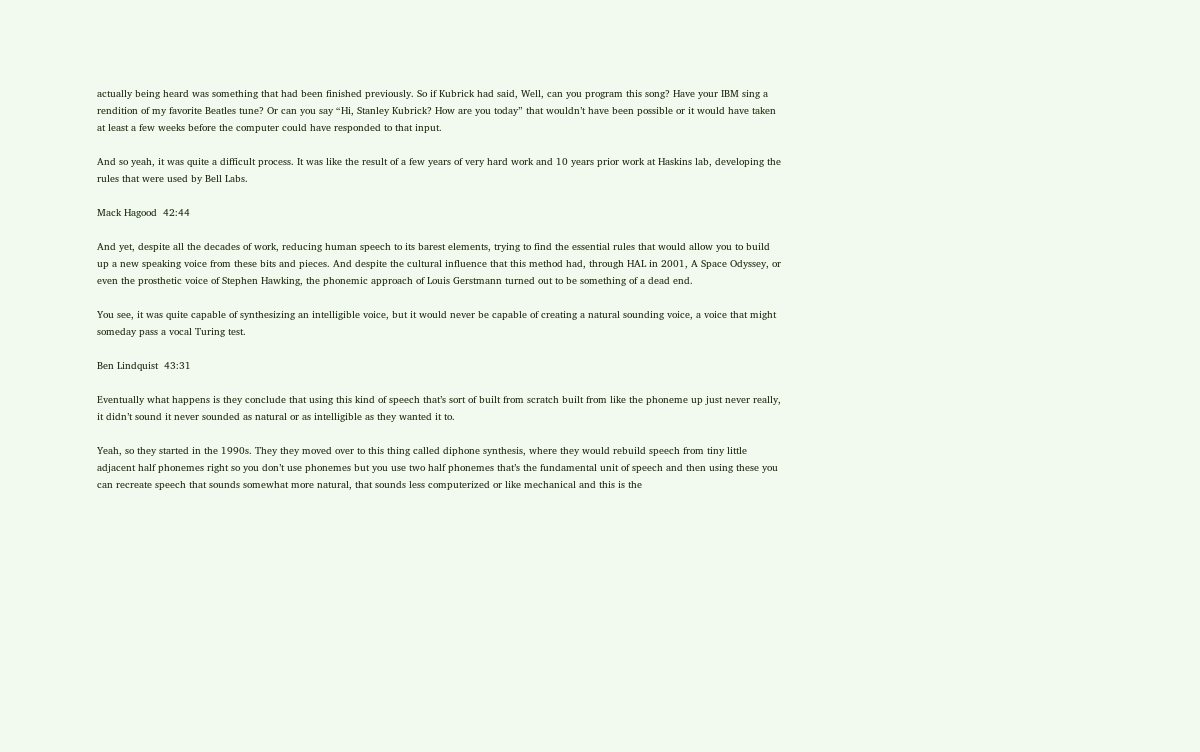actually being heard was something that had been finished previously. So if Kubrick had said, Well, can you program this song? Have your IBM sing a rendition of my favorite Beatles tune? Or can you say “Hi, Stanley Kubrick? How are you today” that wouldn’t have been possible or it would have taken at least a few weeks before the computer could have responded to that input.

And so yeah, it was quite a difficult process. It was like the result of a few years of very hard work and 10 years prior work at Haskins lab, developing the rules that were used by Bell Labs.

Mack Hagood  42:44

And yet, despite all the decades of work, reducing human speech to its barest elements, trying to find the essential rules that would allow you to build up a new speaking voice from these bits and pieces. And despite the cultural influence that this method had, through HAL in 2001, A Space Odyssey, or even the prosthetic voice of Stephen Hawking, the phonemic approach of Louis Gerstmann turned out to be something of a dead end.

You see, it was quite capable of synthesizing an intelligible voice, but it would never be capable of creating a natural sounding voice, a voice that might someday pass a vocal Turing test.

Ben Lindquist  43:31

Eventually what happens is they conclude that using this kind of speech that’s sort of built from scratch built from like the phoneme up just never really, it didn’t sound it never sounded as natural or as intelligible as they wanted it to.

Yeah, so they started in the 1990s. They they moved over to this thing called diphone synthesis, where they would rebuild speech from tiny little adjacent half phonemes right so you don’t use phonemes but you use two half phonemes that’s the fundamental unit of speech and then using these you can recreate speech that sounds somewhat more natural, that sounds less computerized or like mechanical and this is the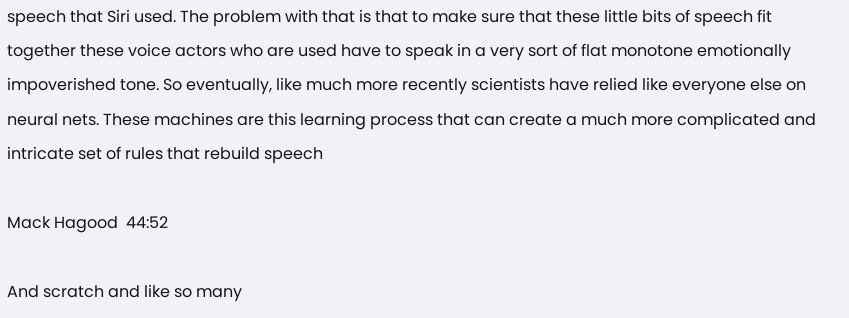speech that Siri used. The problem with that is that to make sure that these little bits of speech fit together these voice actors who are used have to speak in a very sort of flat monotone emotionally impoverished tone. So eventually, like much more recently scientists have relied like everyone else on neural nets. These machines are this learning process that can create a much more complicated and intricate set of rules that rebuild speech

Mack Hagood  44:52

And scratch and like so many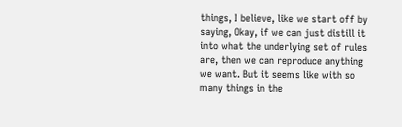things, I believe, like we start off by saying, Okay, if we can just distill it into what the underlying set of rules are, then we can reproduce anything we want. But it seems like with so many things in the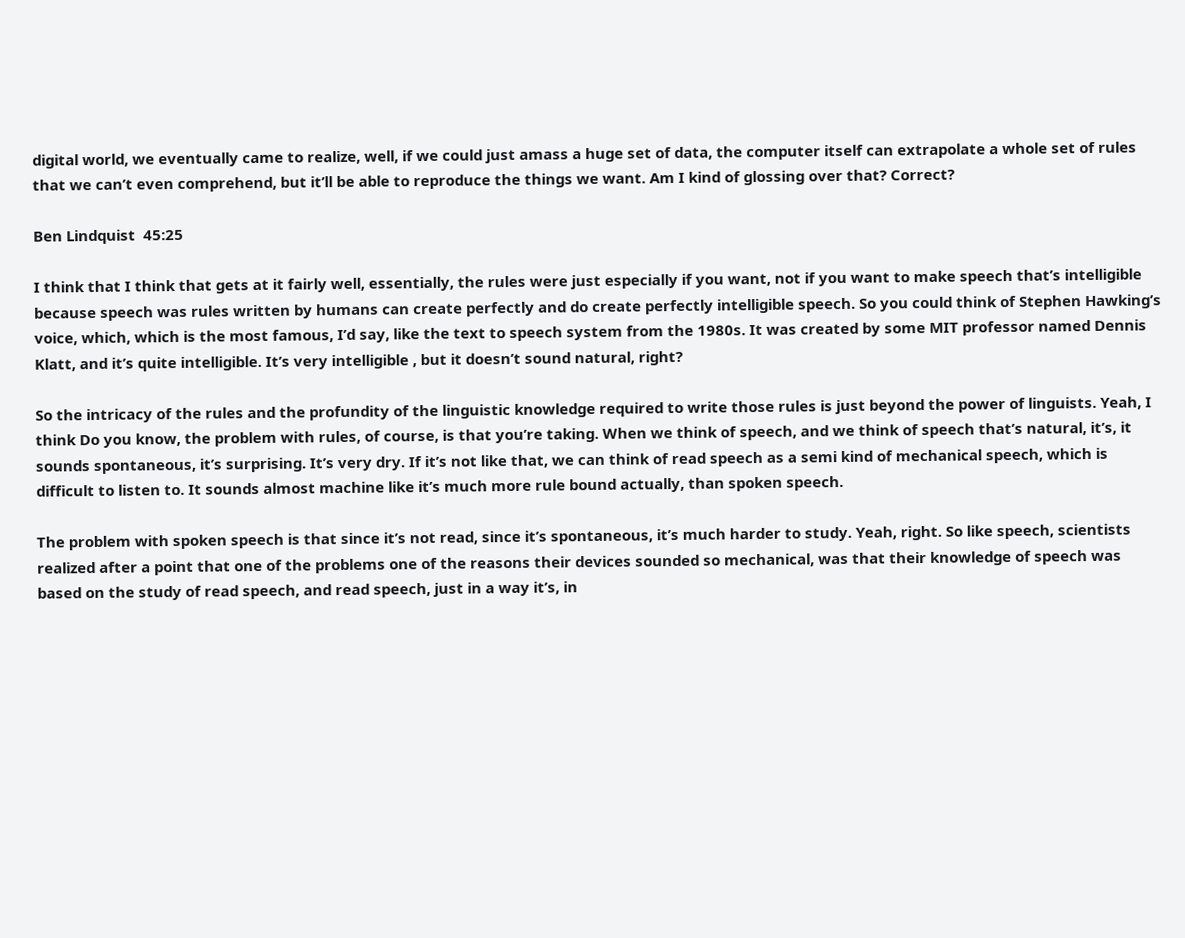digital world, we eventually came to realize, well, if we could just amass a huge set of data, the computer itself can extrapolate a whole set of rules that we can’t even comprehend, but it’ll be able to reproduce the things we want. Am I kind of glossing over that? Correct?

Ben Lindquist  45:25

I think that I think that gets at it fairly well, essentially, the rules were just especially if you want, not if you want to make speech that’s intelligible because speech was rules written by humans can create perfectly and do create perfectly intelligible speech. So you could think of Stephen Hawking’s voice, which, which is the most famous, I’d say, like the text to speech system from the 1980s. It was created by some MIT professor named Dennis Klatt, and it’s quite intelligible. It’s very intelligible , but it doesn’t sound natural, right?

So the intricacy of the rules and the profundity of the linguistic knowledge required to write those rules is just beyond the power of linguists. Yeah, I think Do you know, the problem with rules, of course, is that you’re taking. When we think of speech, and we think of speech that’s natural, it’s, it sounds spontaneous, it’s surprising. It’s very dry. If it’s not like that, we can think of read speech as a semi kind of mechanical speech, which is difficult to listen to. It sounds almost machine like it’s much more rule bound actually, than spoken speech.

The problem with spoken speech is that since it’s not read, since it’s spontaneous, it’s much harder to study. Yeah, right. So like speech, scientists realized after a point that one of the problems one of the reasons their devices sounded so mechanical, was that their knowledge of speech was based on the study of read speech, and read speech, just in a way it’s, in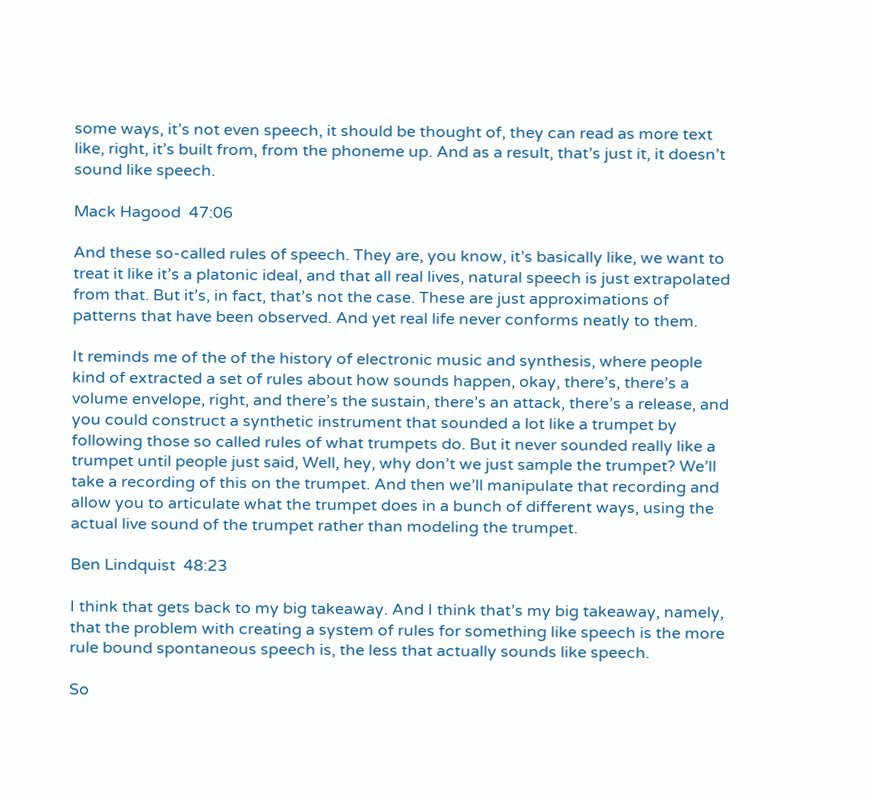some ways, it’s not even speech, it should be thought of, they can read as more text like, right, it’s built from, from the phoneme up. And as a result, that’s just it, it doesn’t sound like speech.

Mack Hagood  47:06

And these so-called rules of speech. They are, you know, it’s basically like, we want to treat it like it’s a platonic ideal, and that all real lives, natural speech is just extrapolated from that. But it’s, in fact, that’s not the case. These are just approximations of patterns that have been observed. And yet real life never conforms neatly to them.

It reminds me of the of the history of electronic music and synthesis, where people kind of extracted a set of rules about how sounds happen, okay, there’s, there’s a volume envelope, right, and there’s the sustain, there’s an attack, there’s a release, and you could construct a synthetic instrument that sounded a lot like a trumpet by following those so called rules of what trumpets do. But it never sounded really like a trumpet until people just said, Well, hey, why don’t we just sample the trumpet? We’ll take a recording of this on the trumpet. And then we’ll manipulate that recording and allow you to articulate what the trumpet does in a bunch of different ways, using the actual live sound of the trumpet rather than modeling the trumpet.

Ben Lindquist  48:23

I think that gets back to my big takeaway. And I think that’s my big takeaway, namely, that the problem with creating a system of rules for something like speech is the more rule bound spontaneous speech is, the less that actually sounds like speech.

So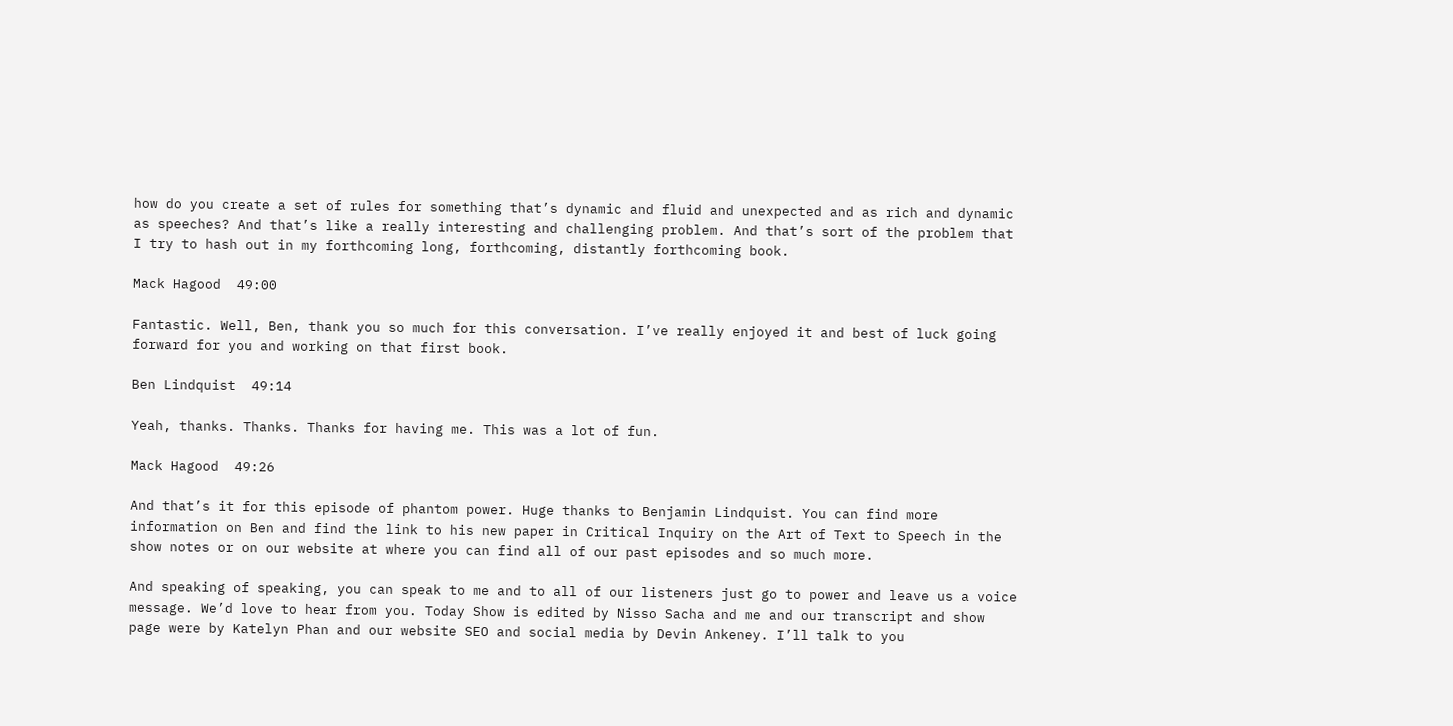how do you create a set of rules for something that’s dynamic and fluid and unexpected and as rich and dynamic as speeches? And that’s like a really interesting and challenging problem. And that’s sort of the problem that I try to hash out in my forthcoming long, forthcoming, distantly forthcoming book.

Mack Hagood  49:00

Fantastic. Well, Ben, thank you so much for this conversation. I’ve really enjoyed it and best of luck going forward for you and working on that first book.

Ben Lindquist  49:14

Yeah, thanks. Thanks. Thanks for having me. This was a lot of fun.

Mack Hagood  49:26

And that’s it for this episode of phantom power. Huge thanks to Benjamin Lindquist. You can find more information on Ben and find the link to his new paper in Critical Inquiry on the Art of Text to Speech in the show notes or on our website at where you can find all of our past episodes and so much more.

And speaking of speaking, you can speak to me and to all of our listeners just go to power and leave us a voice message. We’d love to hear from you. Today Show is edited by Nisso Sacha and me and our transcript and show page were by Katelyn Phan and our website SEO and social media by Devin Ankeney. I’ll talk to you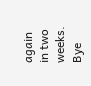again in two weeks. Bye